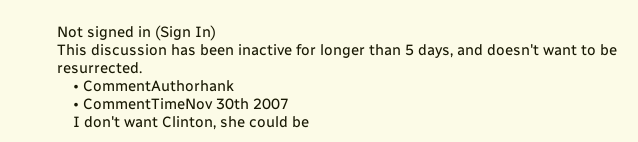Not signed in (Sign In)
This discussion has been inactive for longer than 5 days, and doesn't want to be resurrected.
    • CommentAuthorhank
    • CommentTimeNov 30th 2007
    I don't want Clinton, she could be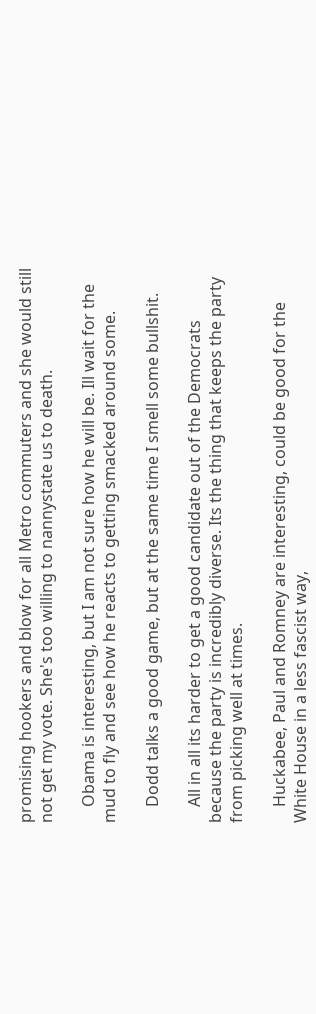promising hookers and blow for all Metro commuters and she would still not get my vote. She's too willing to nannystate us to death.

    Obama is interesting, but I am not sure how he will be. Ill wait for the mud to fly and see how he reacts to getting smacked around some.

    Dodd talks a good game, but at the same time I smell some bullshit.

    All in all its harder to get a good candidate out of the Democrats because the party is incredibly diverse. Its the thing that keeps the party from picking well at times.

    Huckabee, Paul and Romney are interesting, could be good for the White House in a less fascist way,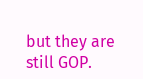but they are still GOP.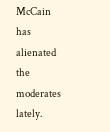McCain has alienated the moderates lately.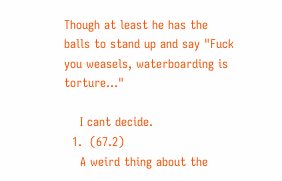Though at least he has the balls to stand up and say "Fuck you weasels, waterboarding is torture..."

    I cant decide.
  1.  (67.2)
    A weird thing about the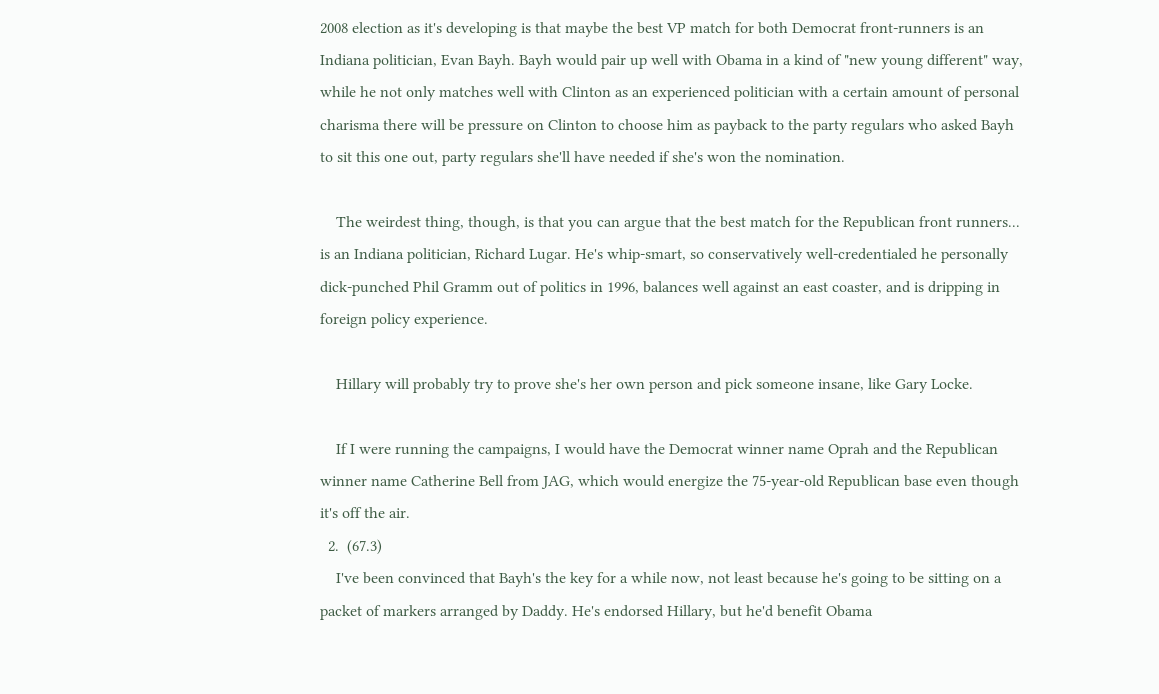2008 election as it's developing is that maybe the best VP match for both Democrat front-runners is an Indiana politician, Evan Bayh. Bayh would pair up well with Obama in a kind of "new young different" way, while he not only matches well with Clinton as an experienced politician with a certain amount of personal charisma there will be pressure on Clinton to choose him as payback to the party regulars who asked Bayh to sit this one out, party regulars she'll have needed if she's won the nomination.

    The weirdest thing, though, is that you can argue that the best match for the Republican front runners... is an Indiana politician, Richard Lugar. He's whip-smart, so conservatively well-credentialed he personally dick-punched Phil Gramm out of politics in 1996, balances well against an east coaster, and is dripping in foreign policy experience.

    Hillary will probably try to prove she's her own person and pick someone insane, like Gary Locke.

    If I were running the campaigns, I would have the Democrat winner name Oprah and the Republican winner name Catherine Bell from JAG, which would energize the 75-year-old Republican base even though it's off the air.
  2.  (67.3)
    I've been convinced that Bayh's the key for a while now, not least because he's going to be sitting on a packet of markers arranged by Daddy. He's endorsed Hillary, but he'd benefit Obama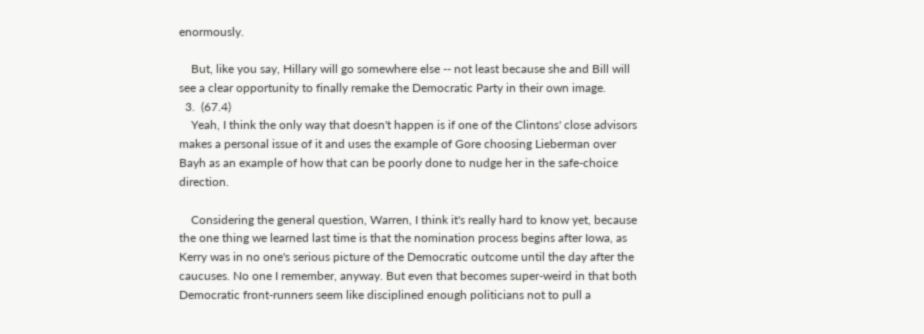enormously.

    But, like you say, Hillary will go somewhere else -- not least because she and Bill will see a clear opportunity to finally remake the Democratic Party in their own image.
  3.  (67.4)
    Yeah, I think the only way that doesn't happen is if one of the Clintons' close advisors makes a personal issue of it and uses the example of Gore choosing Lieberman over Bayh as an example of how that can be poorly done to nudge her in the safe-choice direction.

    Considering the general question, Warren, I think it's really hard to know yet, because the one thing we learned last time is that the nomination process begins after Iowa, as Kerry was in no one's serious picture of the Democratic outcome until the day after the caucuses. No one I remember, anyway. But even that becomes super-weird in that both Democratic front-runners seem like disciplined enough politicians not to pull a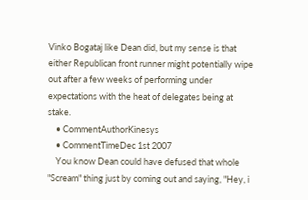Vinko Bogataj like Dean did, but my sense is that either Republican front runner might potentially wipe out after a few weeks of performing under expectations with the heat of delegates being at stake.
    • CommentAuthorKinesys
    • CommentTimeDec 1st 2007
    You know Dean could have defused that whole "Scream" thing just by coming out and saying, "Hey, i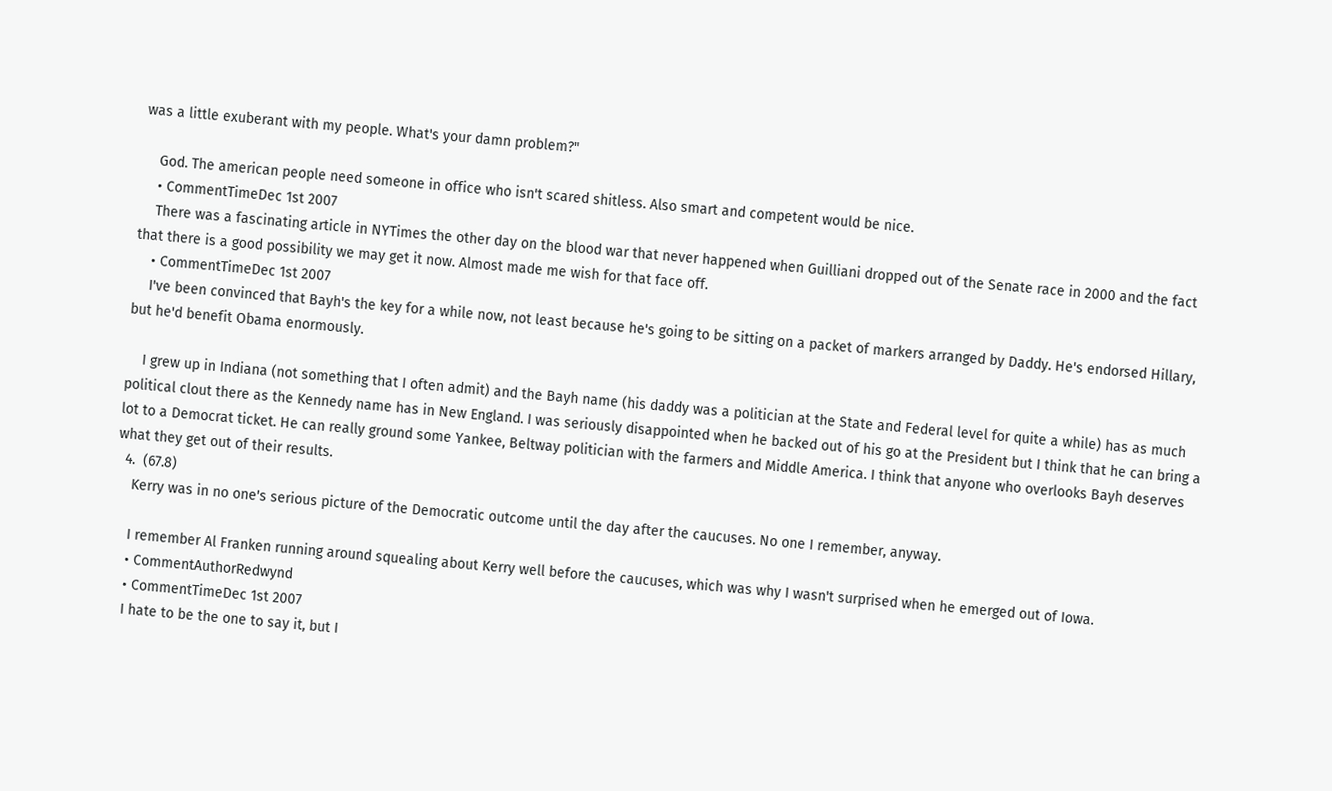was a little exuberant with my people. What's your damn problem?"

    God. The american people need someone in office who isn't scared shitless. Also smart and competent would be nice.
    • CommentTimeDec 1st 2007
    There was a fascinating article in NYTimes the other day on the blood war that never happened when Guilliani dropped out of the Senate race in 2000 and the fact that there is a good possibility we may get it now. Almost made me wish for that face off.
    • CommentTimeDec 1st 2007
    I've been convinced that Bayh's the key for a while now, not least because he's going to be sitting on a packet of markers arranged by Daddy. He's endorsed Hillary, but he'd benefit Obama enormously.

    I grew up in Indiana (not something that I often admit) and the Bayh name (his daddy was a politician at the State and Federal level for quite a while) has as much political clout there as the Kennedy name has in New England. I was seriously disappointed when he backed out of his go at the President but I think that he can bring a lot to a Democrat ticket. He can really ground some Yankee, Beltway politician with the farmers and Middle America. I think that anyone who overlooks Bayh deserves what they get out of their results.
  4.  (67.8)
    Kerry was in no one's serious picture of the Democratic outcome until the day after the caucuses. No one I remember, anyway.

    I remember Al Franken running around squealing about Kerry well before the caucuses, which was why I wasn't surprised when he emerged out of Iowa.
    • CommentAuthorRedwynd
    • CommentTimeDec 1st 2007
    I hate to be the one to say it, but I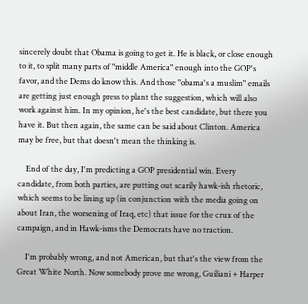sincerely doubt that Obama is going to get it. He is black, or close enough to it, to split many parts of "middle America" enough into the GOP's favor, and the Dems do know this. And those "obama's a muslim" emails are getting just enough press to plant the suggestion, which will also work against him. In my opinion, he's the best candidate, but there you have it. But then again, the same can be said about Clinton. America may be free, but that doesn't mean the thinking is.

    End of the day, I'm predicting a GOP presidential win. Every candidate, from both parties, are putting out scarily hawk-ish rhetoric, which seems to be lining up (in conjunction with the media going on about Iran, the worsening of Iraq, etc) that issue for the crux of the campaign, and in Hawk-isms the Democrats have no traction.

    I'm probably wrong, and not American, but that's the view from the Great White North. Now somebody prove me wrong, Guiliani + Harper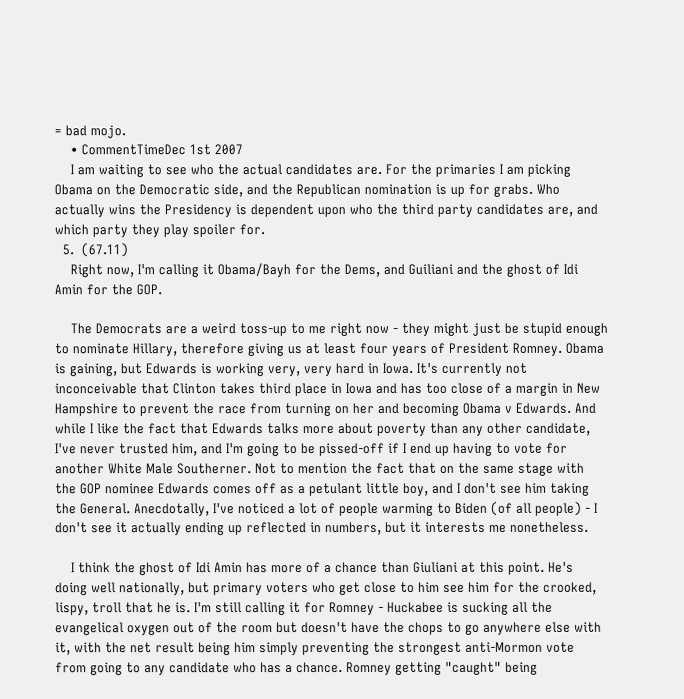= bad mojo.
    • CommentTimeDec 1st 2007
    I am waiting to see who the actual candidates are. For the primaries I am picking Obama on the Democratic side, and the Republican nomination is up for grabs. Who actually wins the Presidency is dependent upon who the third party candidates are, and which party they play spoiler for.
  5.  (67.11)
    Right now, I'm calling it Obama/Bayh for the Dems, and Guiliani and the ghost of Idi Amin for the GOP.

    The Democrats are a weird toss-up to me right now - they might just be stupid enough to nominate Hillary, therefore giving us at least four years of President Romney. Obama is gaining, but Edwards is working very, very hard in Iowa. It's currently not inconceivable that Clinton takes third place in Iowa and has too close of a margin in New Hampshire to prevent the race from turning on her and becoming Obama v Edwards. And while I like the fact that Edwards talks more about poverty than any other candidate, I've never trusted him, and I'm going to be pissed-off if I end up having to vote for another White Male Southerner. Not to mention the fact that on the same stage with the GOP nominee Edwards comes off as a petulant little boy, and I don't see him taking the General. Anecdotally, I've noticed a lot of people warming to Biden (of all people) - I don't see it actually ending up reflected in numbers, but it interests me nonetheless.

    I think the ghost of Idi Amin has more of a chance than Giuliani at this point. He's doing well nationally, but primary voters who get close to him see him for the crooked, lispy, troll that he is. I'm still calling it for Romney - Huckabee is sucking all the evangelical oxygen out of the room but doesn't have the chops to go anywhere else with it, with the net result being him simply preventing the strongest anti-Mormon vote from going to any candidate who has a chance. Romney getting "caught" being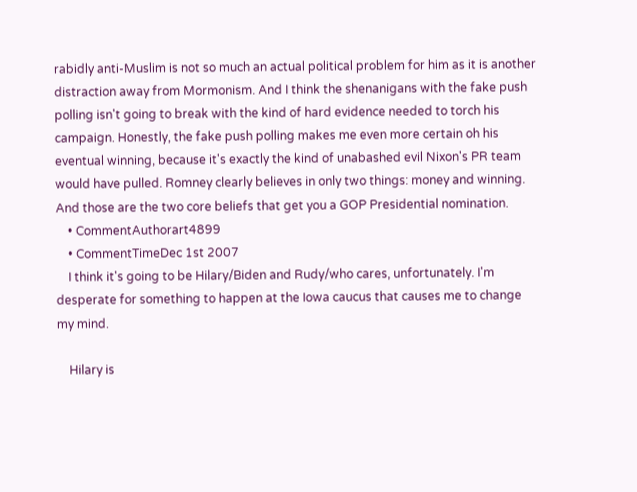rabidly anti-Muslim is not so much an actual political problem for him as it is another distraction away from Mormonism. And I think the shenanigans with the fake push polling isn't going to break with the kind of hard evidence needed to torch his campaign. Honestly, the fake push polling makes me even more certain oh his eventual winning, because it's exactly the kind of unabashed evil Nixon's PR team would have pulled. Romney clearly believes in only two things: money and winning. And those are the two core beliefs that get you a GOP Presidential nomination.
    • CommentAuthorart4899
    • CommentTimeDec 1st 2007
    I think it's going to be Hilary/Biden and Rudy/who cares, unfortunately. I'm desperate for something to happen at the Iowa caucus that causes me to change my mind.

    Hilary is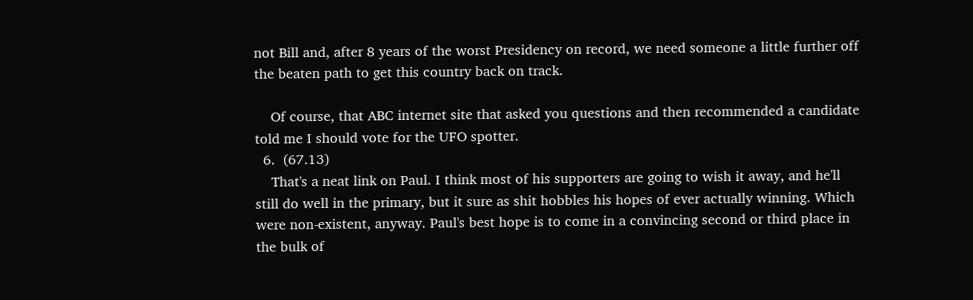not Bill and, after 8 years of the worst Presidency on record, we need someone a little further off the beaten path to get this country back on track.

    Of course, that ABC internet site that asked you questions and then recommended a candidate told me I should vote for the UFO spotter.
  6.  (67.13)
    That's a neat link on Paul. I think most of his supporters are going to wish it away, and he'll still do well in the primary, but it sure as shit hobbles his hopes of ever actually winning. Which were non-existent, anyway. Paul's best hope is to come in a convincing second or third place in the bulk of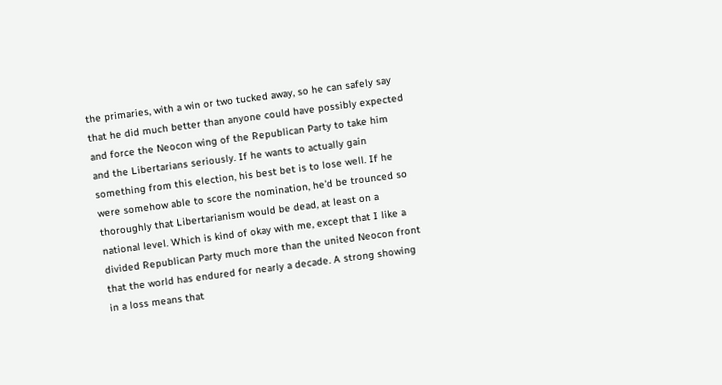the primaries, with a win or two tucked away, so he can safely say that he did much better than anyone could have possibly expected and force the Neocon wing of the Republican Party to take him and the Libertarians seriously. If he wants to actually gain something from this election, his best bet is to lose well. If he were somehow able to score the nomination, he'd be trounced so thoroughly that Libertarianism would be dead, at least on a national level. Which is kind of okay with me, except that I like a divided Republican Party much more than the united Neocon front that the world has endured for nearly a decade. A strong showing in a loss means that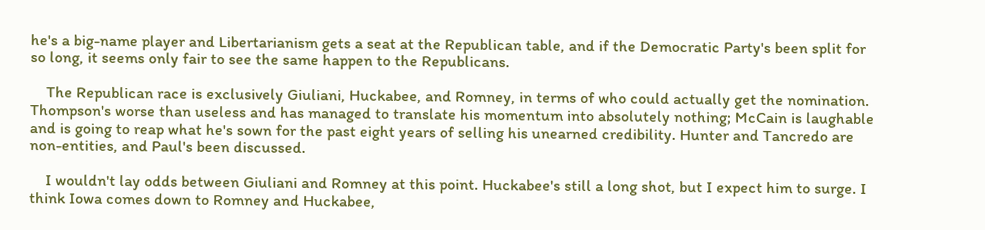he's a big-name player and Libertarianism gets a seat at the Republican table, and if the Democratic Party's been split for so long, it seems only fair to see the same happen to the Republicans.

    The Republican race is exclusively Giuliani, Huckabee, and Romney, in terms of who could actually get the nomination. Thompson's worse than useless and has managed to translate his momentum into absolutely nothing; McCain is laughable and is going to reap what he's sown for the past eight years of selling his unearned credibility. Hunter and Tancredo are non-entities, and Paul's been discussed.

    I wouldn't lay odds between Giuliani and Romney at this point. Huckabee's still a long shot, but I expect him to surge. I think Iowa comes down to Romney and Huckabee,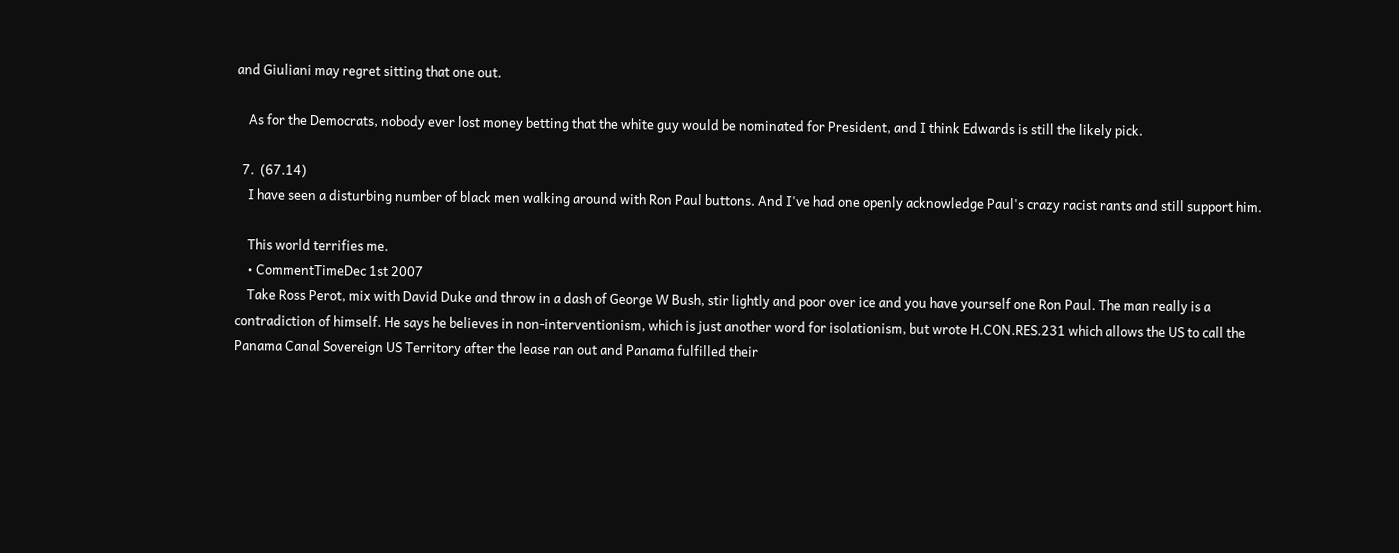and Giuliani may regret sitting that one out.

    As for the Democrats, nobody ever lost money betting that the white guy would be nominated for President, and I think Edwards is still the likely pick.

  7.  (67.14)
    I have seen a disturbing number of black men walking around with Ron Paul buttons. And I've had one openly acknowledge Paul's crazy racist rants and still support him.

    This world terrifies me.
    • CommentTimeDec 1st 2007
    Take Ross Perot, mix with David Duke and throw in a dash of George W Bush, stir lightly and poor over ice and you have yourself one Ron Paul. The man really is a contradiction of himself. He says he believes in non-interventionism, which is just another word for isolationism, but wrote H.CON.RES.231 which allows the US to call the Panama Canal Sovereign US Territory after the lease ran out and Panama fulfilled their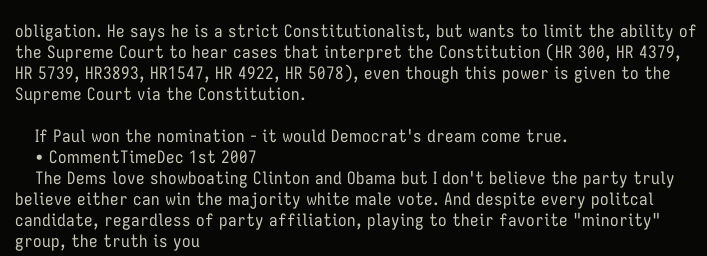obligation. He says he is a strict Constitutionalist, but wants to limit the ability of the Supreme Court to hear cases that interpret the Constitution (HR 300, HR 4379, HR 5739, HR3893, HR1547, HR 4922, HR 5078), even though this power is given to the Supreme Court via the Constitution.

    If Paul won the nomination - it would Democrat's dream come true.
    • CommentTimeDec 1st 2007
    The Dems love showboating Clinton and Obama but I don't believe the party truly believe either can win the majority white male vote. And despite every politcal candidate, regardless of party affiliation, playing to their favorite "minority" group, the truth is you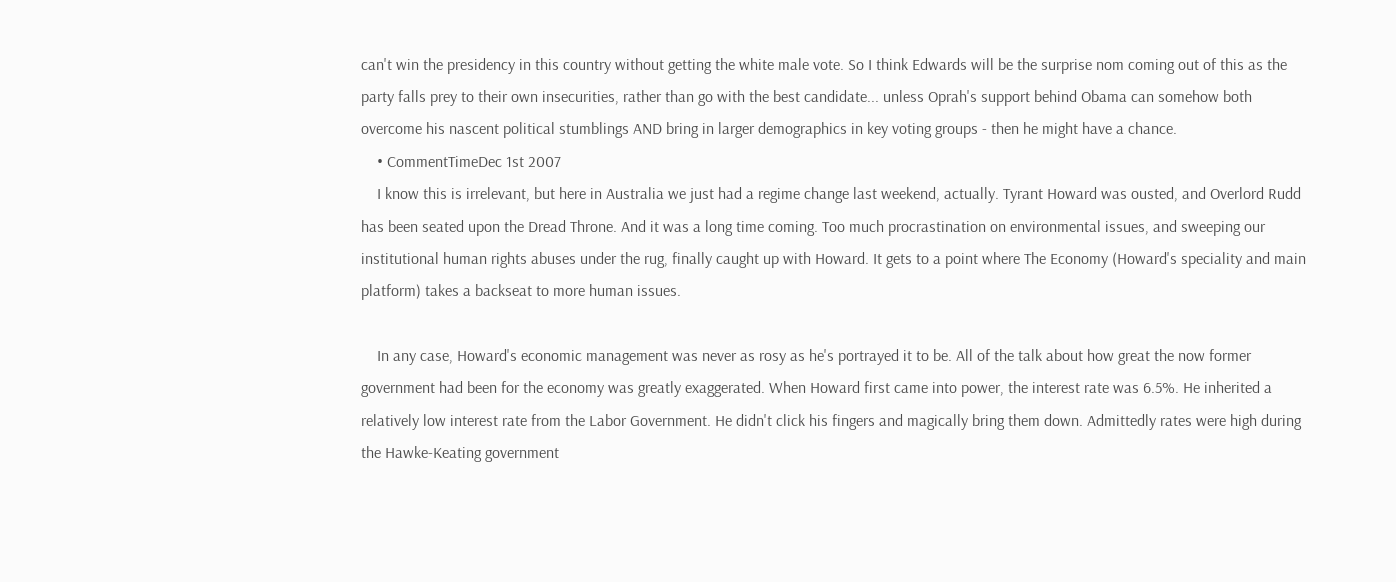can't win the presidency in this country without getting the white male vote. So I think Edwards will be the surprise nom coming out of this as the party falls prey to their own insecurities, rather than go with the best candidate... unless Oprah's support behind Obama can somehow both overcome his nascent political stumblings AND bring in larger demographics in key voting groups - then he might have a chance.
    • CommentTimeDec 1st 2007
    I know this is irrelevant, but here in Australia we just had a regime change last weekend, actually. Tyrant Howard was ousted, and Overlord Rudd has been seated upon the Dread Throne. And it was a long time coming. Too much procrastination on environmental issues, and sweeping our institutional human rights abuses under the rug, finally caught up with Howard. It gets to a point where The Economy (Howard's speciality and main platform) takes a backseat to more human issues.

    In any case, Howard's economic management was never as rosy as he's portrayed it to be. All of the talk about how great the now former government had been for the economy was greatly exaggerated. When Howard first came into power, the interest rate was 6.5%. He inherited a relatively low interest rate from the Labor Government. He didn't click his fingers and magically bring them down. Admittedly rates were high during the Hawke-Keating government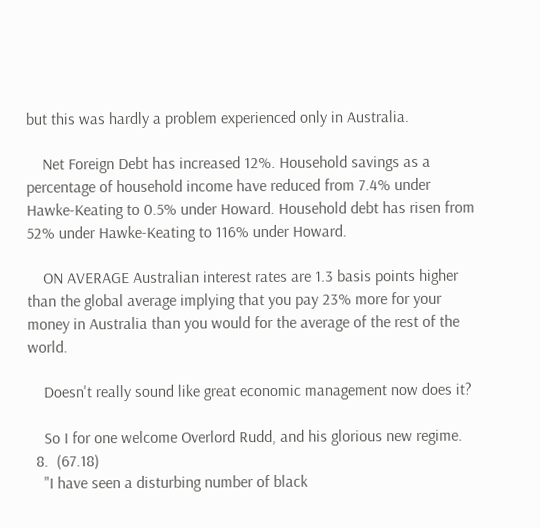but this was hardly a problem experienced only in Australia.

    Net Foreign Debt has increased 12%. Household savings as a percentage of household income have reduced from 7.4% under Hawke-Keating to 0.5% under Howard. Household debt has risen from 52% under Hawke-Keating to 116% under Howard.

    ON AVERAGE Australian interest rates are 1.3 basis points higher than the global average implying that you pay 23% more for your money in Australia than you would for the average of the rest of the world.

    Doesn't really sound like great economic management now does it?

    So I for one welcome Overlord Rudd, and his glorious new regime.
  8.  (67.18)
    "I have seen a disturbing number of black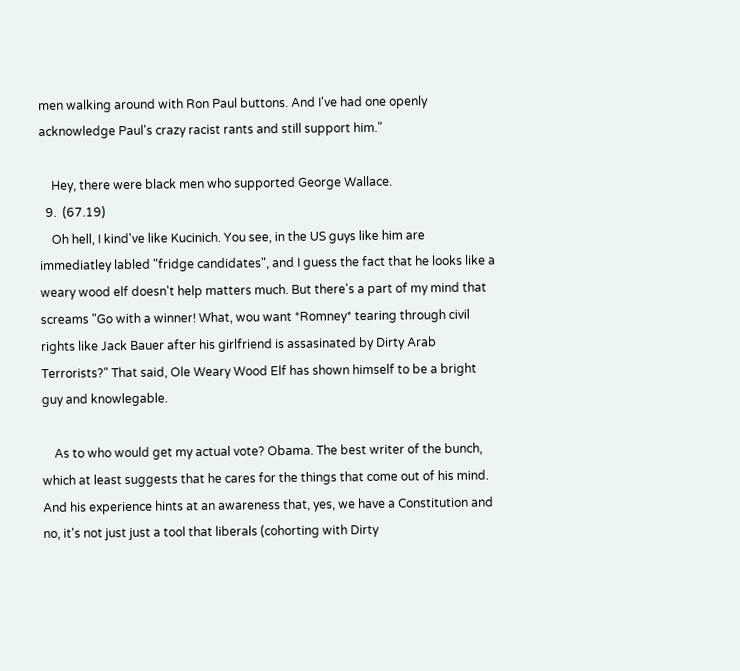men walking around with Ron Paul buttons. And I've had one openly acknowledge Paul's crazy racist rants and still support him."

    Hey, there were black men who supported George Wallace.
  9.  (67.19)
    Oh hell, I kind've like Kucinich. You see, in the US guys like him are immediatley labled "fridge candidates", and I guess the fact that he looks like a weary wood elf doesn't help matters much. But there's a part of my mind that screams "Go with a winner! What, wou want *Romney* tearing through civil rights like Jack Bauer after his girlfriend is assasinated by Dirty Arab Terrorists?" That said, Ole Weary Wood Elf has shown himself to be a bright guy and knowlegable.

    As to who would get my actual vote? Obama. The best writer of the bunch, which at least suggests that he cares for the things that come out of his mind. And his experience hints at an awareness that, yes, we have a Constitution and no, it's not just just a tool that liberals (cohorting with Dirty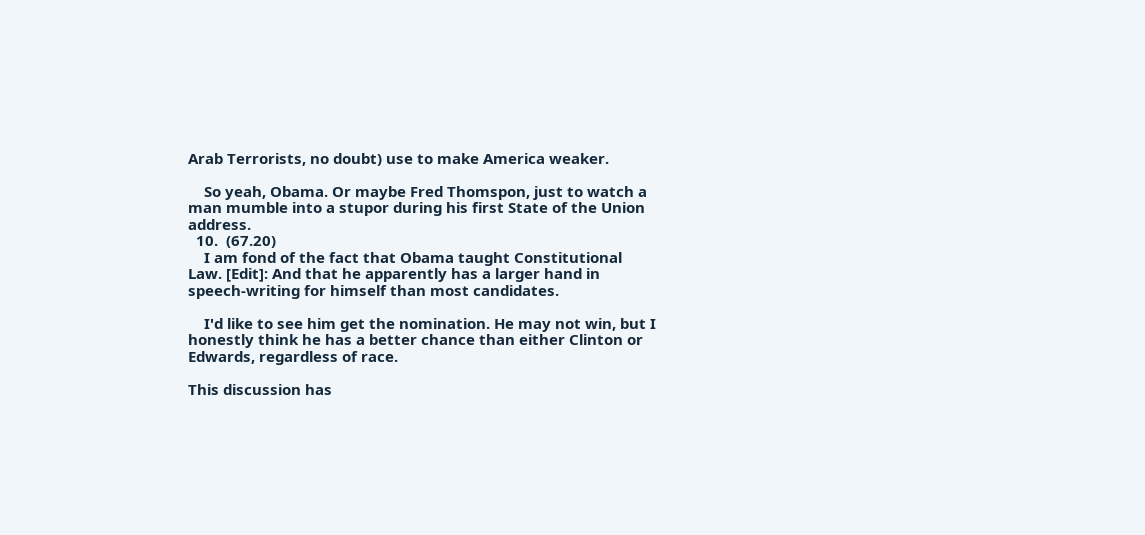Arab Terrorists, no doubt) use to make America weaker.

    So yeah, Obama. Or maybe Fred Thomspon, just to watch a man mumble into a stupor during his first State of the Union address.
  10.  (67.20)
    I am fond of the fact that Obama taught Constitutional Law. [Edit]: And that he apparently has a larger hand in speech-writing for himself than most candidates.

    I'd like to see him get the nomination. He may not win, but I honestly think he has a better chance than either Clinton or Edwards, regardless of race.

This discussion has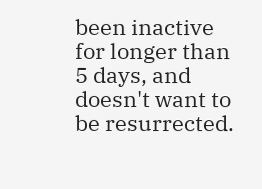been inactive for longer than 5 days, and doesn't want to be resurrected.